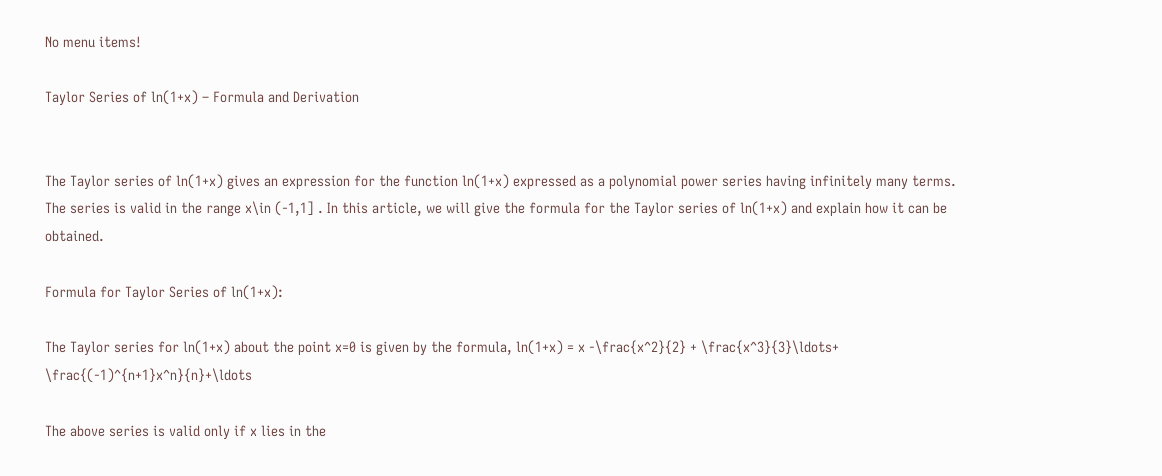No menu items!

Taylor Series of ln(1+x) – Formula and Derivation


The Taylor series of ln(1+x) gives an expression for the function ln(1+x) expressed as a polynomial power series having infinitely many terms. The series is valid in the range x\in (-1,1] . In this article, we will give the formula for the Taylor series of ln(1+x) and explain how it can be obtained.

Formula for Taylor Series of ln(1+x):

The Taylor series for ln(1+x) about the point x=0 is given by the formula, ln(1+x) = x -\frac{x^2}{2} + \frac{x^3}{3}\ldots+ \frac{(-1)^{n+1}x^n}{n}+\ldots

The above series is valid only if x lies in the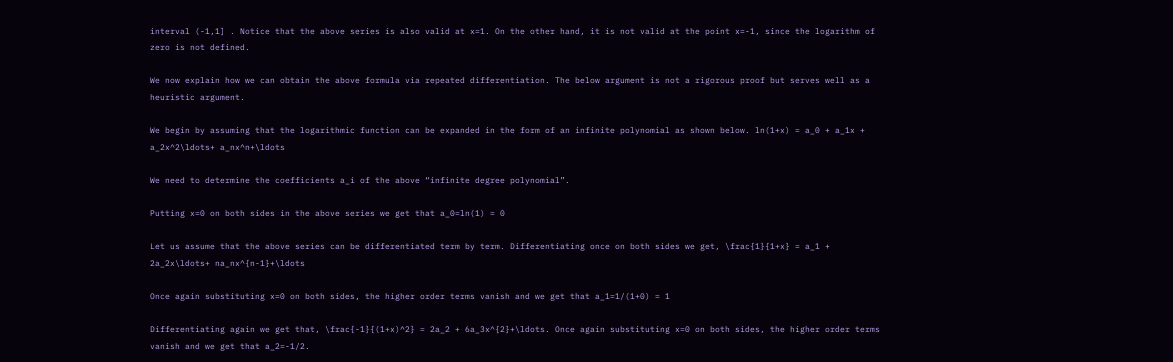interval (-1,1] . Notice that the above series is also valid at x=1. On the other hand, it is not valid at the point x=-1, since the logarithm of zero is not defined.

We now explain how we can obtain the above formula via repeated differentiation. The below argument is not a rigorous proof but serves well as a heuristic argument.

We begin by assuming that the logarithmic function can be expanded in the form of an infinite polynomial as shown below. ln(1+x) = a_0 + a_1x + a_2x^2\ldots+ a_nx^n+\ldots

We need to determine the coefficients a_i of the above “infinite degree polynomial”.

Putting x=0 on both sides in the above series we get that a_0=ln(1) = 0

Let us assume that the above series can be differentiated term by term. Differentiating once on both sides we get, \frac{1}{1+x} = a_1 + 2a_2x\ldots+ na_nx^{n-1}+\ldots

Once again substituting x=0 on both sides, the higher order terms vanish and we get that a_1=1/(1+0) = 1

Differentiating again we get that, \frac{-1}{(1+x)^2} = 2a_2 + 6a_3x^{2}+\ldots. Once again substituting x=0 on both sides, the higher order terms vanish and we get that a_2=-1/2.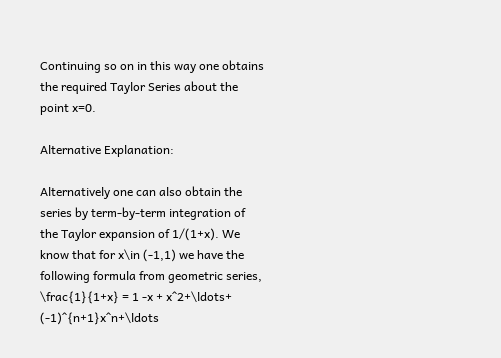Continuing so on in this way one obtains the required Taylor Series about the point x=0.

Alternative Explanation:

Alternatively one can also obtain the series by term-by-term integration of the Taylor expansion of 1/(1+x). We know that for x\in (-1,1) we have the following formula from geometric series, \frac{1}{1+x} = 1 -x + x^2+\ldots+ (-1)^{n+1}x^n+\ldots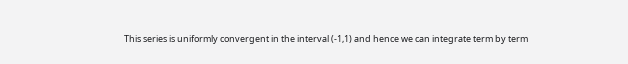This series is uniformly convergent in the interval (-1,1) and hence we can integrate term by term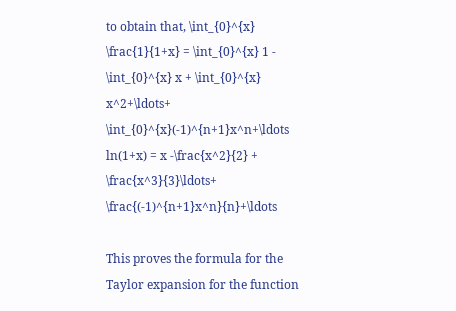to obtain that, \int_{0}^{x} \frac{1}{1+x} = \int_{0}^{x} 1 - \int_{0}^{x} x + \int_{0}^{x} x^2+\ldots+ \int_{0}^{x}(-1)^{n+1}x^n+\ldots ln(1+x) = x -\frac{x^2}{2} + \frac{x^3}{3}\ldots+ \frac{(-1)^{n+1}x^n}{n}+\ldots

This proves the formula for the Taylor expansion for the function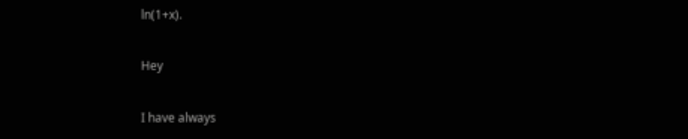ln(1+x).

Hey

I have always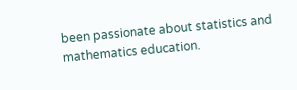been passionate about statistics and mathematics education.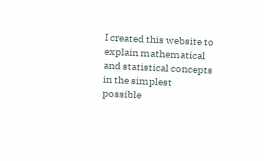I created this website to explain mathematical and statistical concepts in the simplest possible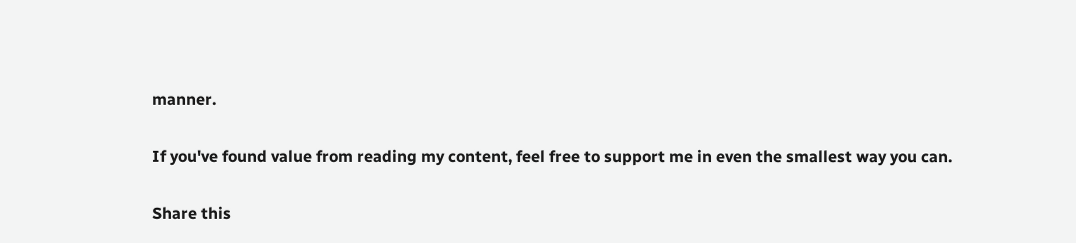manner.

If you've found value from reading my content, feel free to support me in even the smallest way you can.

Share this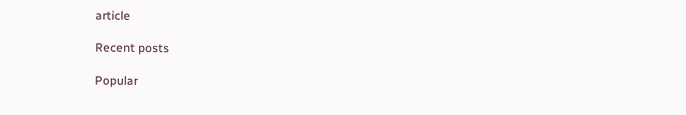article

Recent posts

Popular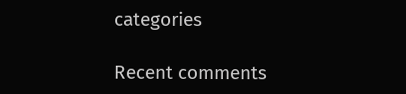categories

Recent comments